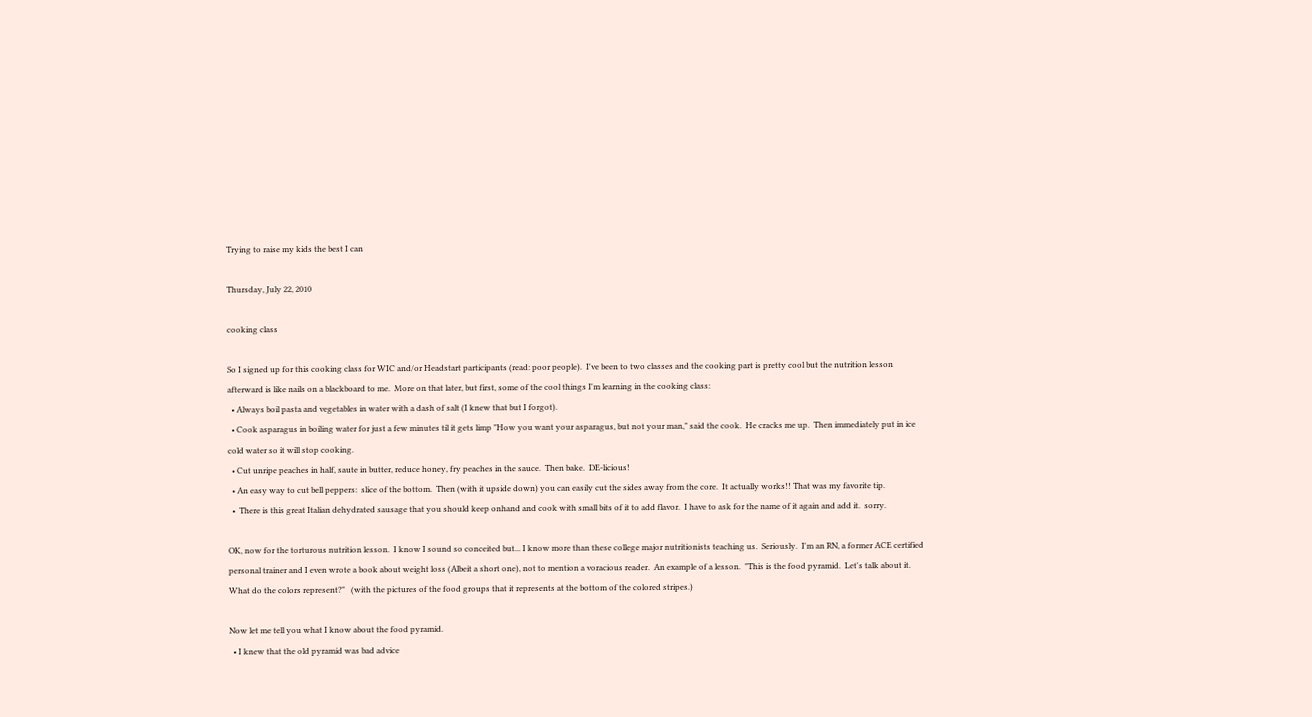Trying to raise my kids the best I can

Thursday, July 22, 2010

cooking class

So I signed up for this cooking class for WIC and/or Headstart participants (read: poor people).  I've been to two classes and the cooking part is pretty cool but the nutrition lesson afterward is like nails on a blackboard to me.  More on that later, but first, some of the cool things I'm learning in the cooking class:
  • Always boil pasta and vegetables in water with a dash of salt (I knew that but I forgot).
  • Cook asparagus in boiling water for just a few minutes til it gets limp "How you want your asparagus, but not your man," said the cook.  He cracks me up.  Then immediately put in ice cold water so it will stop cooking.
  • Cut unripe peaches in half, saute in butter, reduce honey, fry peaches in the sauce.  Then bake.  DE-licious!
  • An easy way to cut bell peppers:  slice of the bottom.  Then (with it upside down) you can easily cut the sides away from the core.  It actually works!! That was my favorite tip.
  •  There is this great Italian dehydrated sausage that you should keep onhand and cook with small bits of it to add flavor.  I have to ask for the name of it again and add it.  sorry.

OK, now for the torturous nutrition lesson.  I know I sound so conceited but... I know more than these college major nutritionists teaching us.  Seriously.  I'm an RN, a former ACE certified personal trainer and I even wrote a book about weight loss (Albeit a short one), not to mention a voracious reader.  An example of a lesson.  "This is the food pyramid.  Let's talk about it.  What do the colors represent?"   (with the pictures of the food groups that it represents at the bottom of the colored stripes.)

Now let me tell you what I know about the food pyramid.
  • I knew that the old pyramid was bad advice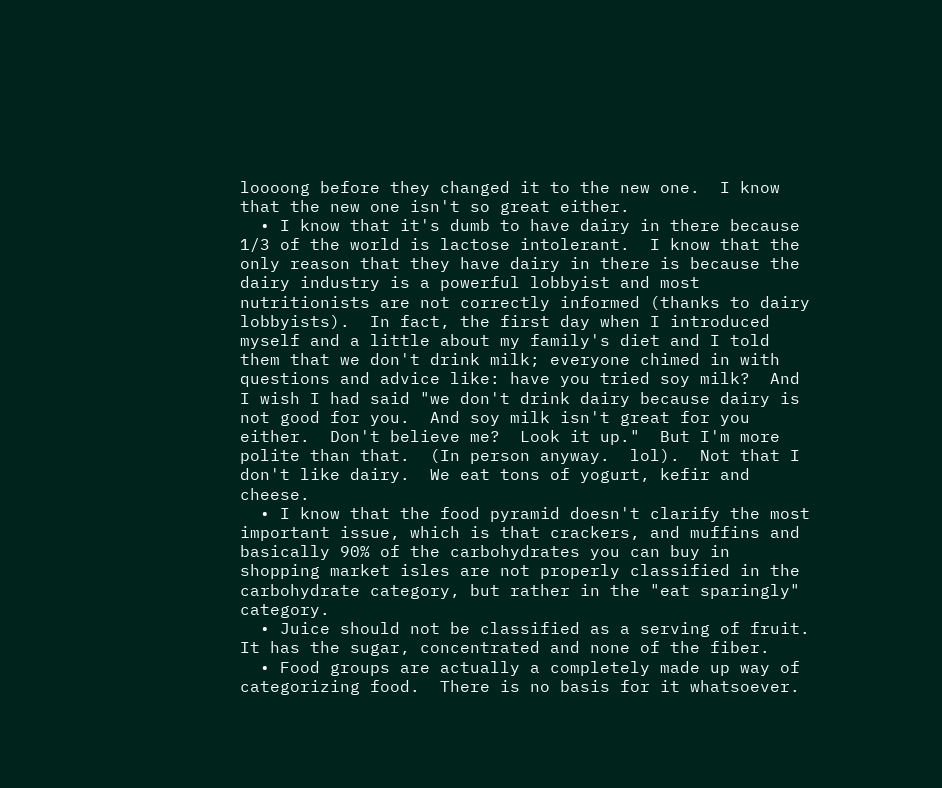loooong before they changed it to the new one.  I know that the new one isn't so great either.
  • I know that it's dumb to have dairy in there because 1/3 of the world is lactose intolerant.  I know that the only reason that they have dairy in there is because the dairy industry is a powerful lobbyist and most nutritionists are not correctly informed (thanks to dairy lobbyists).  In fact, the first day when I introduced myself and a little about my family's diet and I told them that we don't drink milk; everyone chimed in with questions and advice like: have you tried soy milk?  And I wish I had said "we don't drink dairy because dairy is not good for you.  And soy milk isn't great for you either.  Don't believe me?  Look it up."  But I'm more polite than that.  (In person anyway.  lol).  Not that I don't like dairy.  We eat tons of yogurt, kefir and cheese.
  • I know that the food pyramid doesn't clarify the most important issue, which is that crackers, and muffins and basically 90% of the carbohydrates you can buy in shopping market isles are not properly classified in the carbohydrate category, but rather in the "eat sparingly" category.
  • Juice should not be classified as a serving of fruit.  It has the sugar, concentrated and none of the fiber.
  • Food groups are actually a completely made up way of categorizing food.  There is no basis for it whatsoever.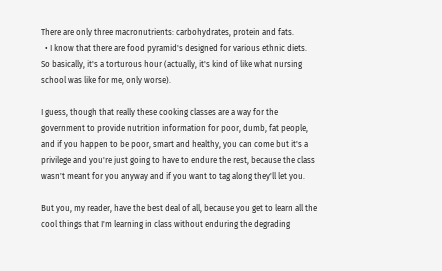There are only three macronutrients: carbohydrates, protein and fats.
  • I know that there are food pyramid's designed for various ethnic diets.
So basically, it's a torturous hour (actually, it's kind of like what nursing school was like for me, only worse).

I guess, though that really these cooking classes are a way for the government to provide nutrition information for poor, dumb, fat people, and if you happen to be poor, smart and healthy, you can come but it's a privilege and you're just going to have to endure the rest, because the class wasn't meant for you anyway and if you want to tag along they'll let you.

But you, my reader, have the best deal of all, because you get to learn all the cool things that I'm learning in class without enduring the degrading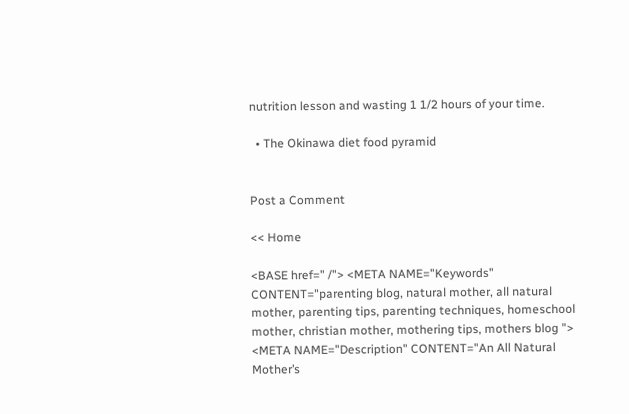nutrition lesson and wasting 1 1/2 hours of your time.

  • The Okinawa diet food pyramid


Post a Comment

<< Home

<BASE href=" /"> <META NAME="Keywords" CONTENT="parenting blog, natural mother, all natural mother, parenting tips, parenting techniques, homeschool mother, christian mother, mothering tips, mothers blog "> <META NAME="Description" CONTENT="An All Natural Mother’s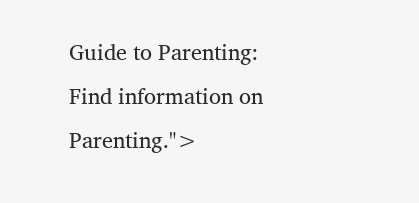Guide to Parenting: Find information on Parenting.">